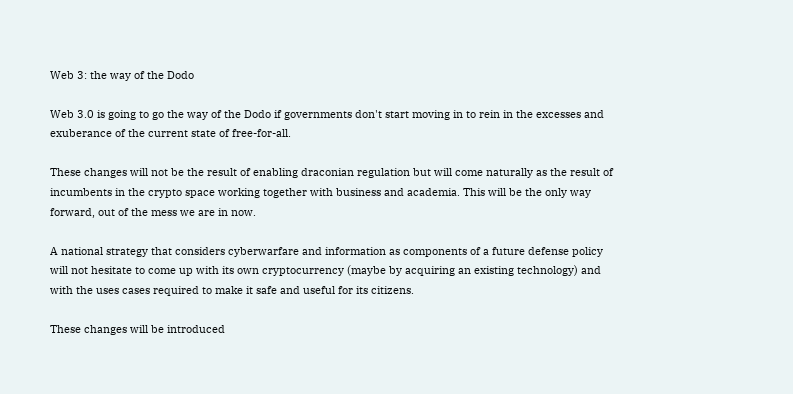Web 3: the way of the Dodo

Web 3.0 is going to go the way of the Dodo if governments don't start moving in to rein in the excesses and exuberance of the current state of free-for-all.

These changes will not be the result of enabling draconian regulation but will come naturally as the result of incumbents in the crypto space working together with business and academia. This will be the only way forward, out of the mess we are in now.

A national strategy that considers cyberwarfare and information as components of a future defense policy will not hesitate to come up with its own cryptocurrency (maybe by acquiring an existing technology) and with the uses cases required to make it safe and useful for its citizens.

These changes will be introduced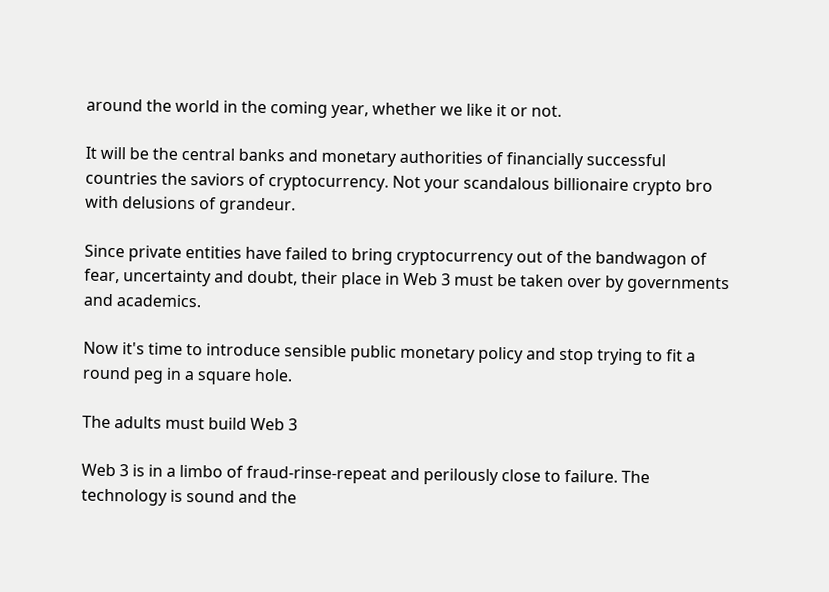around the world in the coming year, whether we like it or not.

It will be the central banks and monetary authorities of financially successful countries the saviors of cryptocurrency. Not your scandalous billionaire crypto bro with delusions of grandeur.

Since private entities have failed to bring cryptocurrency out of the bandwagon of fear, uncertainty and doubt, their place in Web 3 must be taken over by governments and academics.

Now it's time to introduce sensible public monetary policy and stop trying to fit a round peg in a square hole.

The adults must build Web 3

Web 3 is in a limbo of fraud-rinse-repeat and perilously close to failure. The technology is sound and the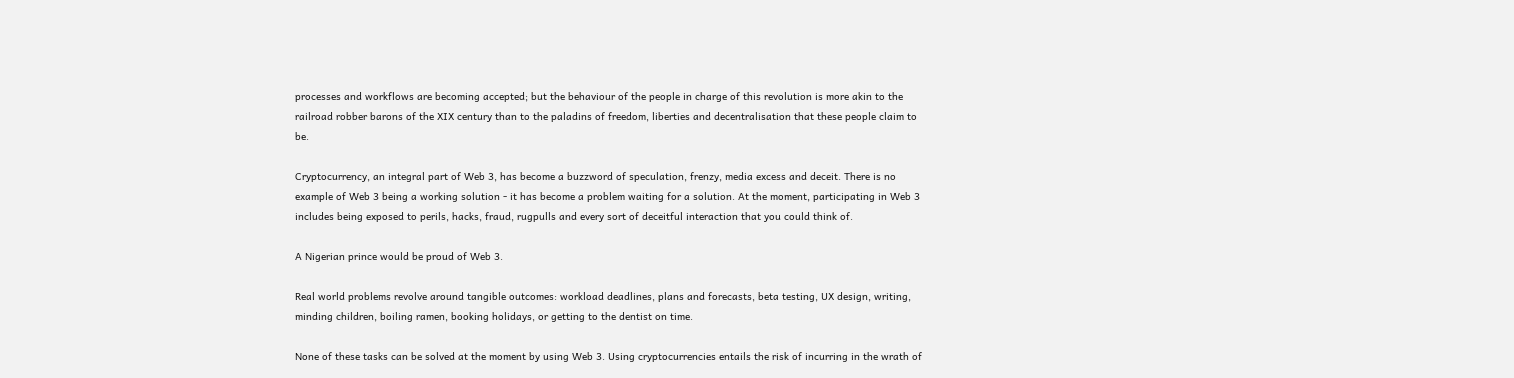processes and workflows are becoming accepted; but the behaviour of the people in charge of this revolution is more akin to the railroad robber barons of the XIX century than to the paladins of freedom, liberties and decentralisation that these people claim to be.

Cryptocurrency, an integral part of Web 3, has become a buzzword of speculation, frenzy, media excess and deceit. There is no example of Web 3 being a working solution - it has become a problem waiting for a solution. At the moment, participating in Web 3 includes being exposed to perils, hacks, fraud, rugpulls and every sort of deceitful interaction that you could think of.

A Nigerian prince would be proud of Web 3.

Real world problems revolve around tangible outcomes: workload deadlines, plans and forecasts, beta testing, UX design, writing, minding children, boiling ramen, booking holidays, or getting to the dentist on time.

None of these tasks can be solved at the moment by using Web 3. Using cryptocurrencies entails the risk of incurring in the wrath of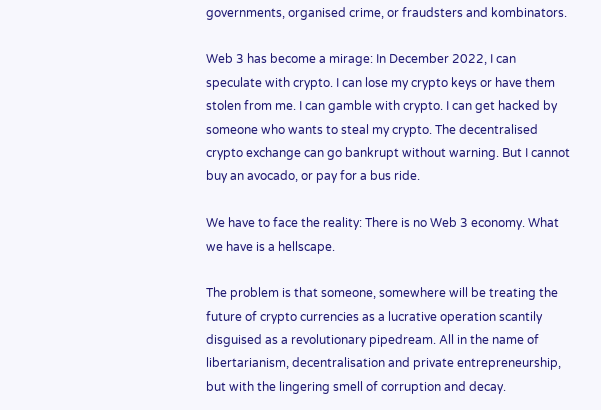governments, organised crime, or fraudsters and kombinators.

Web 3 has become a mirage: In December 2022, I can speculate with crypto. I can lose my crypto keys or have them stolen from me. I can gamble with crypto. I can get hacked by someone who wants to steal my crypto. The decentralised crypto exchange can go bankrupt without warning. But I cannot buy an avocado, or pay for a bus ride.

We have to face the reality: There is no Web 3 economy. What we have is a hellscape.

The problem is that someone, somewhere will be treating the future of crypto currencies as a lucrative operation scantily disguised as a revolutionary pipedream. All in the name of libertarianism, decentralisation and private entrepreneurship, but with the lingering smell of corruption and decay.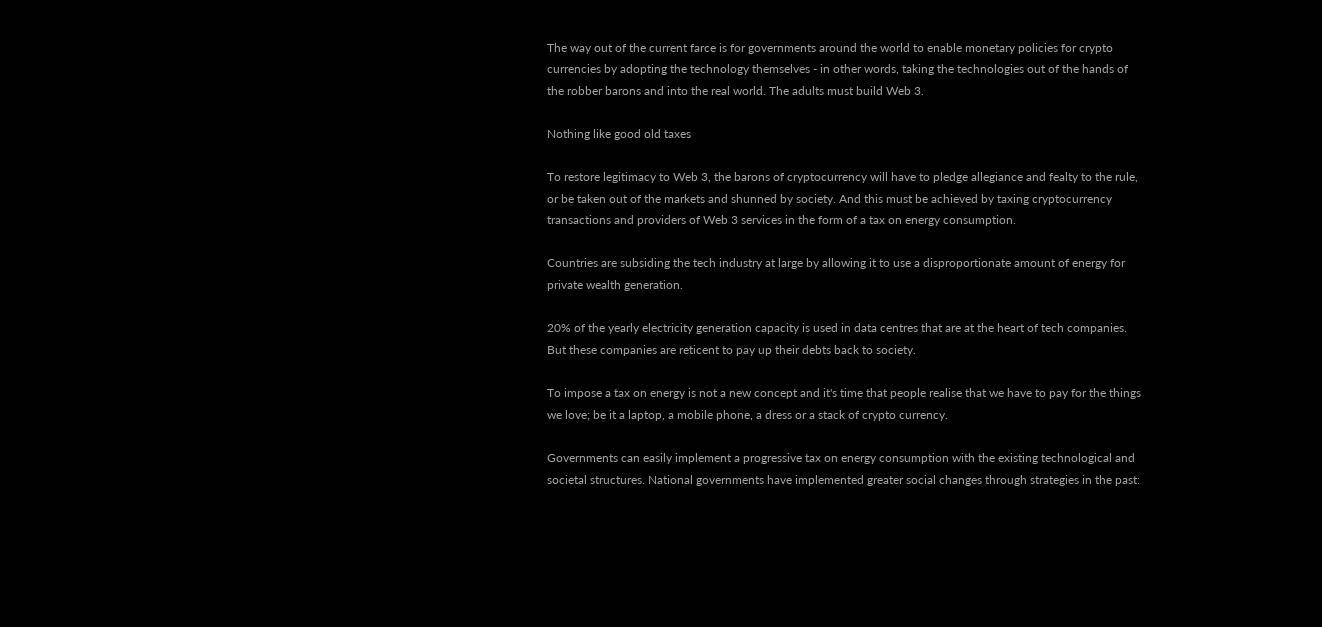The way out of the current farce is for governments around the world to enable monetary policies for crypto currencies by adopting the technology themselves - in other words, taking the technologies out of the hands of the robber barons and into the real world. The adults must build Web 3.

Nothing like good old taxes

To restore legitimacy to Web 3, the barons of cryptocurrency will have to pledge allegiance and fealty to the rule, or be taken out of the markets and shunned by society. And this must be achieved by taxing cryptocurrency transactions and providers of Web 3 services in the form of a tax on energy consumption.

Countries are subsiding the tech industry at large by allowing it to use a disproportionate amount of energy for private wealth generation.

20% of the yearly electricity generation capacity is used in data centres that are at the heart of tech companies. But these companies are reticent to pay up their debts back to society.

To impose a tax on energy is not a new concept and it's time that people realise that we have to pay for the things we love; be it a laptop, a mobile phone, a dress or a stack of crypto currency.

Governments can easily implement a progressive tax on energy consumption with the existing technological and societal structures. National governments have implemented greater social changes through strategies in the past: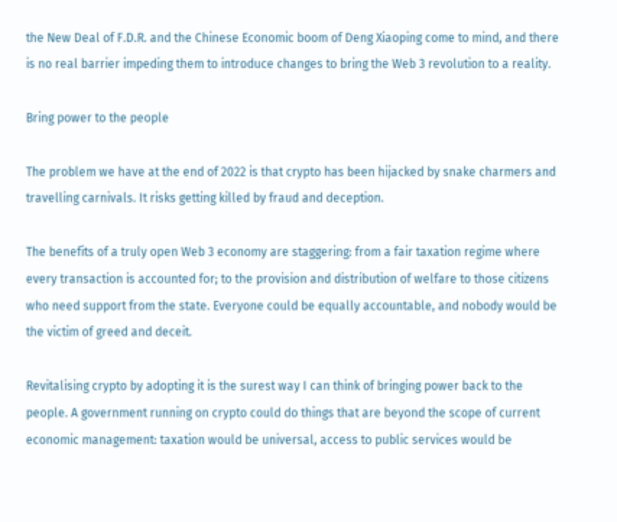the New Deal of F.D.R. and the Chinese Economic boom of Deng Xiaoping come to mind, and there is no real barrier impeding them to introduce changes to bring the Web 3 revolution to a reality.

Bring power to the people

The problem we have at the end of 2022 is that crypto has been hijacked by snake charmers and travelling carnivals. It risks getting killed by fraud and deception.

The benefits of a truly open Web 3 economy are staggering: from a fair taxation regime where every transaction is accounted for; to the provision and distribution of welfare to those citizens who need support from the state. Everyone could be equally accountable, and nobody would be the victim of greed and deceit.

Revitalising crypto by adopting it is the surest way I can think of bringing power back to the people. A government running on crypto could do things that are beyond the scope of current economic management: taxation would be universal, access to public services would be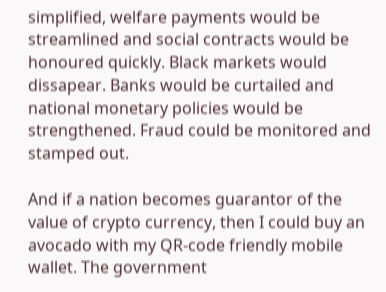simplified, welfare payments would be streamlined and social contracts would be honoured quickly. Black markets would dissapear. Banks would be curtailed and national monetary policies would be strengthened. Fraud could be monitored and stamped out.

And if a nation becomes guarantor of the value of crypto currency, then I could buy an avocado with my QR-code friendly mobile wallet. The government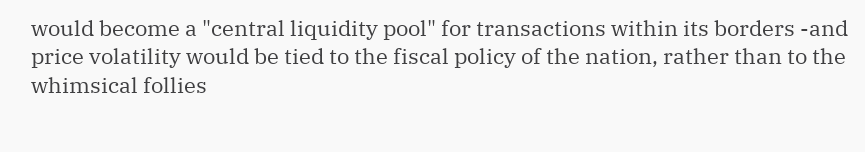would become a "central liquidity pool" for transactions within its borders -and price volatility would be tied to the fiscal policy of the nation, rather than to the whimsical follies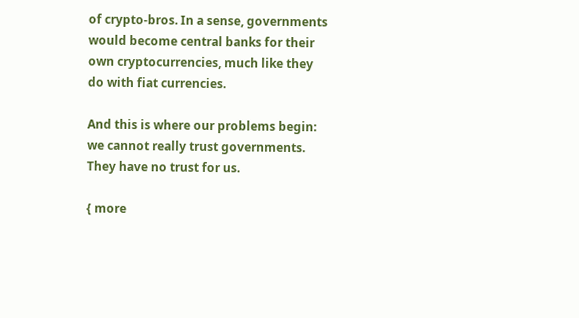of crypto-bros. In a sense, governments would become central banks for their own cryptocurrencies, much like they do with fiat currencies.

And this is where our problems begin: we cannot really trust governments. They have no trust for us.

{ more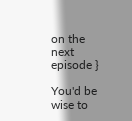on the next episode }

You'd be wise to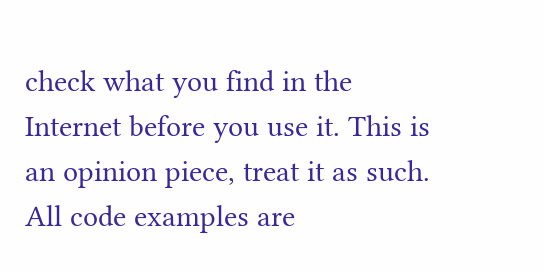check what you find in the Internet before you use it. This is an opinion piece, treat it as such. All code examples are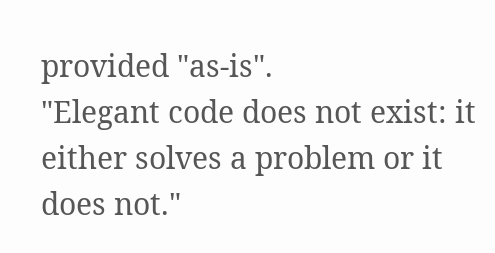provided "as-is".
"Elegant code does not exist: it either solves a problem or it does not."